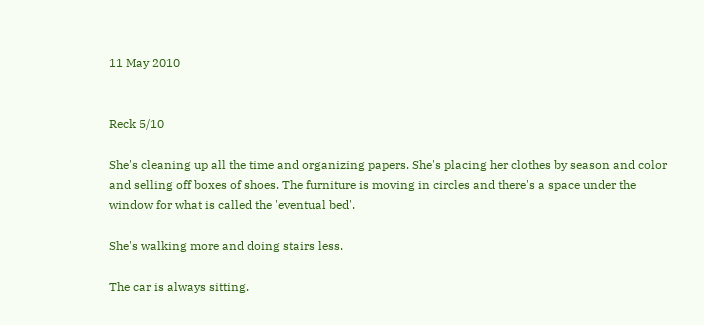11 May 2010


Reck 5/10

She's cleaning up all the time and organizing papers. She's placing her clothes by season and color and selling off boxes of shoes. The furniture is moving in circles and there's a space under the window for what is called the 'eventual bed'.

She's walking more and doing stairs less.

The car is always sitting.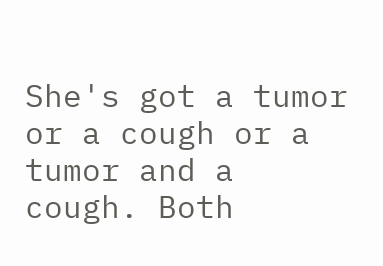She's got a tumor or a cough or a tumor and a cough. Both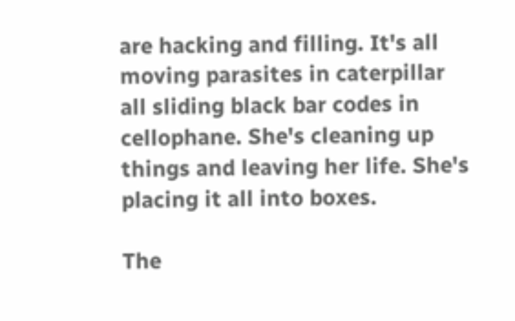are hacking and filling. It's all moving parasites in caterpillar all sliding black bar codes in cellophane. She's cleaning up things and leaving her life. She's placing it all into boxes.

The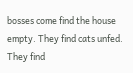bosses come find the house empty. They find cats unfed. They find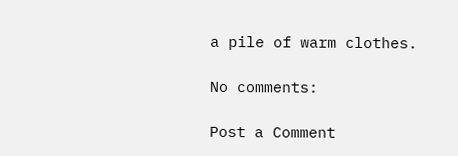a pile of warm clothes.

No comments:

Post a Comment